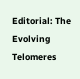Editorial: The Evolving Telomeres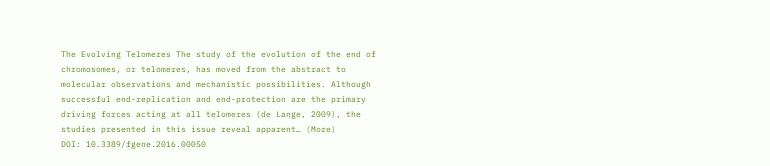The Evolving Telomeres The study of the evolution of the end of chromosomes, or telomeres, has moved from the abstract to molecular observations and mechanistic possibilities. Although successful end-replication and end-protection are the primary driving forces acting at all telomeres (de Lange, 2009), the studies presented in this issue reveal apparent… (More)
DOI: 10.3389/fgene.2016.00050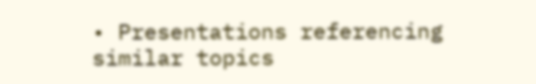• Presentations referencing similar topics